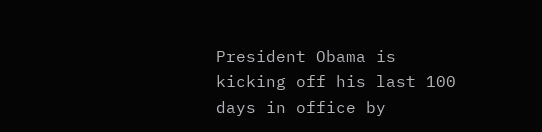President Obama is kicking off his last 100 days in office by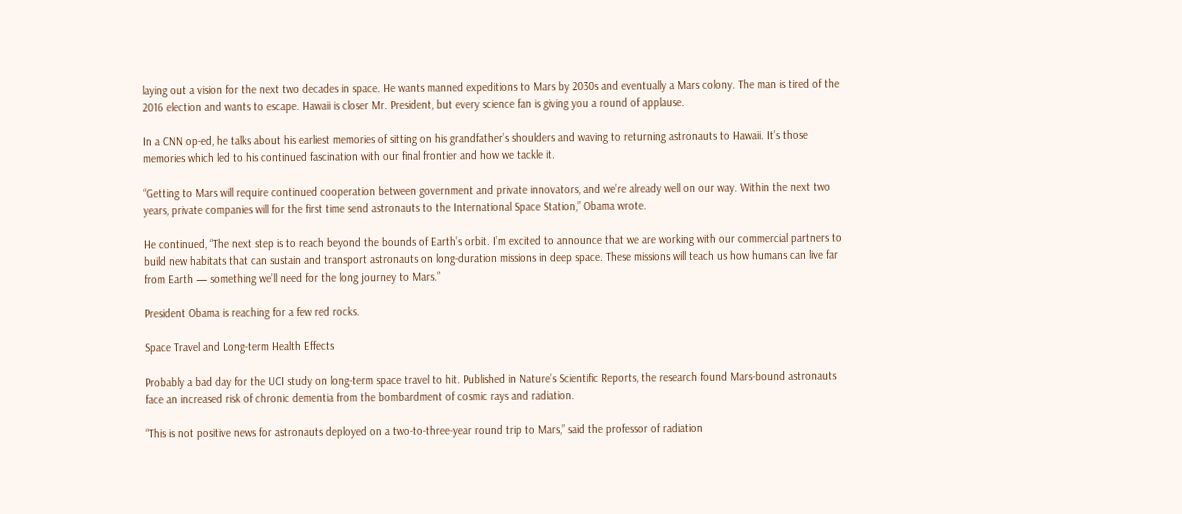laying out a vision for the next two decades in space. He wants manned expeditions to Mars by 2030s and eventually a Mars colony. The man is tired of the 2016 election and wants to escape. Hawaii is closer Mr. President, but every science fan is giving you a round of applause.

In a CNN op-ed, he talks about his earliest memories of sitting on his grandfather’s shoulders and waving to returning astronauts to Hawaii. It’s those memories which led to his continued fascination with our final frontier and how we tackle it.

“Getting to Mars will require continued cooperation between government and private innovators, and we’re already well on our way. Within the next two years, private companies will for the first time send astronauts to the International Space Station,” Obama wrote.

He continued, “The next step is to reach beyond the bounds of Earth’s orbit. I’m excited to announce that we are working with our commercial partners to build new habitats that can sustain and transport astronauts on long-duration missions in deep space. These missions will teach us how humans can live far from Earth — something we’ll need for the long journey to Mars.”

President Obama is reaching for a few red rocks.

Space Travel and Long-term Health Effects

Probably a bad day for the UCI study on long-term space travel to hit. Published in Nature’s Scientific Reports, the research found Mars-bound astronauts face an increased risk of chronic dementia from the bombardment of cosmic rays and radiation.

“This is not positive news for astronauts deployed on a two-to-three-year round trip to Mars,” said the professor of radiation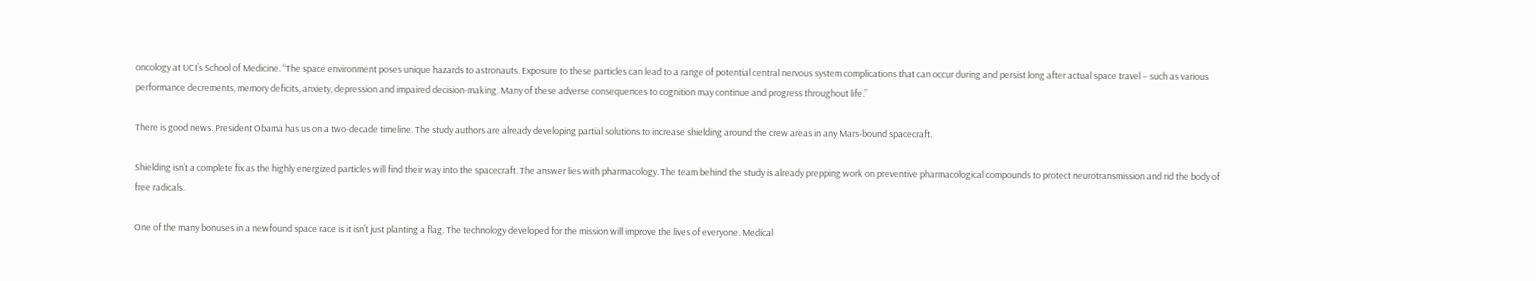oncology at UCI’s School of Medicine. “The space environment poses unique hazards to astronauts. Exposure to these particles can lead to a range of potential central nervous system complications that can occur during and persist long after actual space travel – such as various performance decrements, memory deficits, anxiety, depression and impaired decision-making. Many of these adverse consequences to cognition may continue and progress throughout life.”

There is good news. President Obama has us on a two-decade timeline. The study authors are already developing partial solutions to increase shielding around the crew areas in any Mars-bound spacecraft.

Shielding isn’t a complete fix as the highly energized particles will find their way into the spacecraft. The answer lies with pharmacology. The team behind the study is already prepping work on preventive pharmacological compounds to protect neurotransmission and rid the body of free radicals.

One of the many bonuses in a newfound space race is it isn’t just planting a flag. The technology developed for the mission will improve the lives of everyone. Medical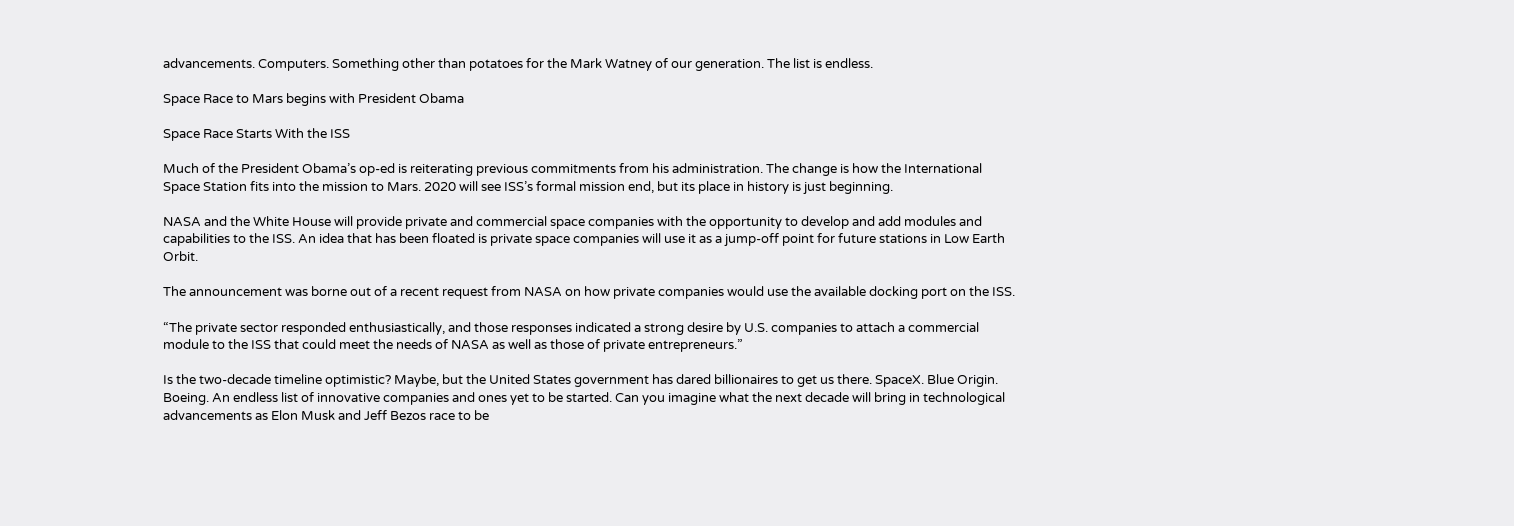advancements. Computers. Something other than potatoes for the Mark Watney of our generation. The list is endless.

Space Race to Mars begins with President Obama

Space Race Starts With the ISS

Much of the President Obama’s op-ed is reiterating previous commitments from his administration. The change is how the International Space Station fits into the mission to Mars. 2020 will see ISS’s formal mission end, but its place in history is just beginning.

NASA and the White House will provide private and commercial space companies with the opportunity to develop and add modules and capabilities to the ISS. An idea that has been floated is private space companies will use it as a jump-off point for future stations in Low Earth Orbit.

The announcement was borne out of a recent request from NASA on how private companies would use the available docking port on the ISS.

“The private sector responded enthusiastically, and those responses indicated a strong desire by U.S. companies to attach a commercial module to the ISS that could meet the needs of NASA as well as those of private entrepreneurs.”

Is the two-decade timeline optimistic? Maybe, but the United States government has dared billionaires to get us there. SpaceX. Blue Origin. Boeing. An endless list of innovative companies and ones yet to be started. Can you imagine what the next decade will bring in technological advancements as Elon Musk and Jeff Bezos race to be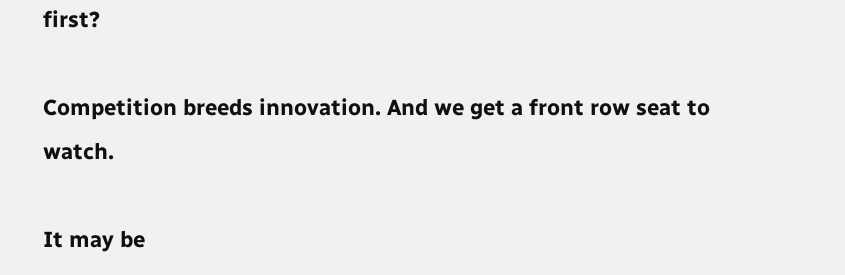first?

Competition breeds innovation. And we get a front row seat to watch.

It may be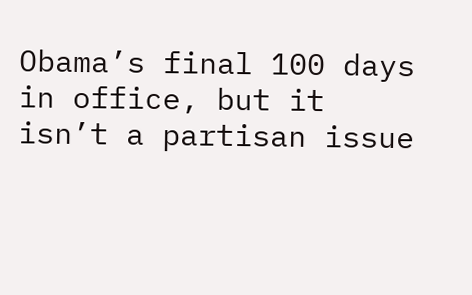Obama’s final 100 days in office, but it isn’t a partisan issue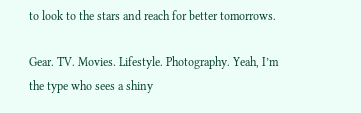to look to the stars and reach for better tomorrows.

Gear. TV. Movies. Lifestyle. Photography. Yeah, I’m the type who sees a shiny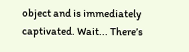object and is immediately captivated. Wait... There’s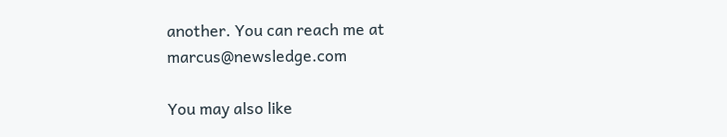another. You can reach me at marcus@newsledge.com

You may also like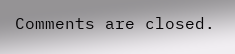Comments are closed.